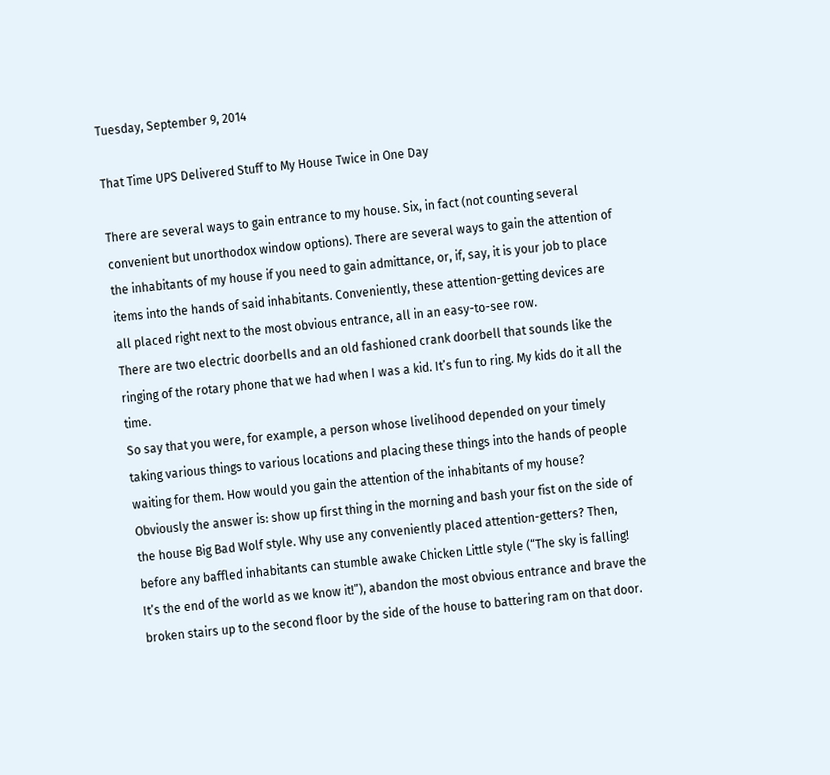Tuesday, September 9, 2014

That Time UPS Delivered Stuff to My House Twice in One Day

There are several ways to gain entrance to my house. Six, in fact (not counting several convenient but unorthodox window options). There are several ways to gain the attention of the inhabitants of my house if you need to gain admittance, or, if, say, it is your job to place items into the hands of said inhabitants. Conveniently, these attention-getting devices are all placed right next to the most obvious entrance, all in an easy-to-see row.
There are two electric doorbells and an old fashioned crank doorbell that sounds like the ringing of the rotary phone that we had when I was a kid. It’s fun to ring. My kids do it all the time.
So say that you were, for example, a person whose livelihood depended on your timely taking various things to various locations and placing these things into the hands of people waiting for them. How would you gain the attention of the inhabitants of my house?
Obviously the answer is: show up first thing in the morning and bash your fist on the side of the house Big Bad Wolf style. Why use any conveniently placed attention-getters? Then, before any baffled inhabitants can stumble awake Chicken Little style (“The sky is falling! It’s the end of the world as we know it!”), abandon the most obvious entrance and brave the broken stairs up to the second floor by the side of the house to battering ram on that door.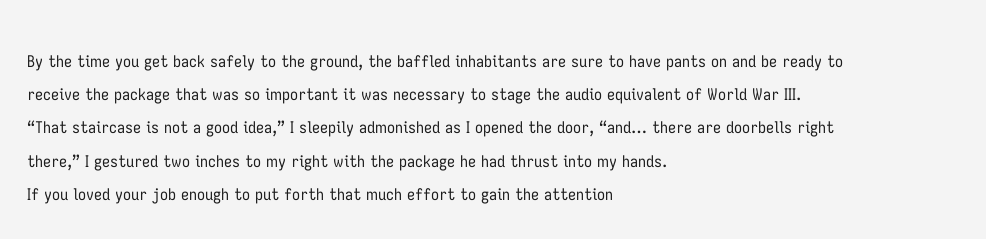By the time you get back safely to the ground, the baffled inhabitants are sure to have pants on and be ready to receive the package that was so important it was necessary to stage the audio equivalent of World War III.
“That staircase is not a good idea,” I sleepily admonished as I opened the door, “and… there are doorbells right there,” I gestured two inches to my right with the package he had thrust into my hands.
If you loved your job enough to put forth that much effort to gain the attention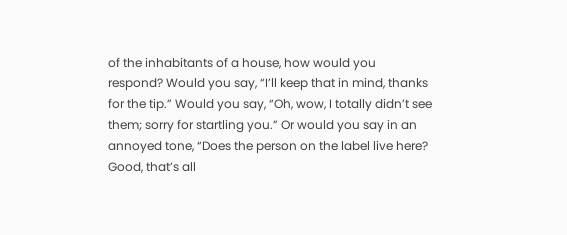of the inhabitants of a house, how would you respond? Would you say, “I’ll keep that in mind, thanks for the tip.” Would you say, “Oh, wow, I totally didn’t see them; sorry for startling you.” Or would you say in an annoyed tone, “Does the person on the label live here? Good, that’s all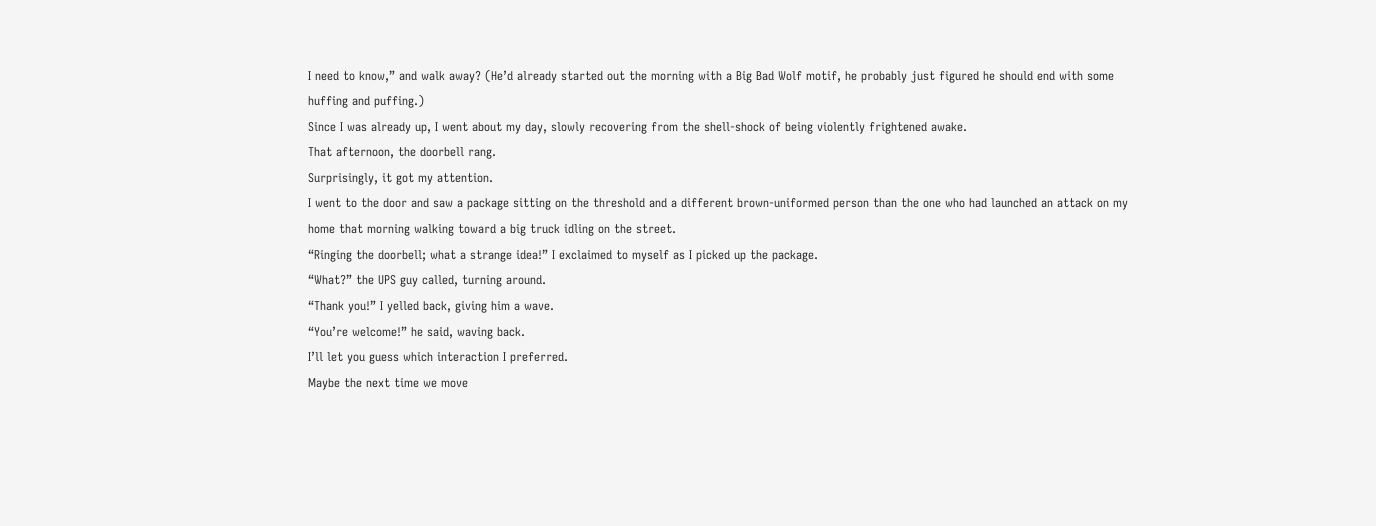I need to know,” and walk away? (He’d already started out the morning with a Big Bad Wolf motif, he probably just figured he should end with some huffing and puffing.)
Since I was already up, I went about my day, slowly recovering from the shell-shock of being violently frightened awake.
That afternoon, the doorbell rang.
Surprisingly, it got my attention.
I went to the door and saw a package sitting on the threshold and a different brown-uniformed person than the one who had launched an attack on my home that morning walking toward a big truck idling on the street.
“Ringing the doorbell; what a strange idea!” I exclaimed to myself as I picked up the package.
“What?” the UPS guy called, turning around.
“Thank you!” I yelled back, giving him a wave.
“You’re welcome!” he said, waving back.
I’ll let you guess which interaction I preferred.
Maybe the next time we move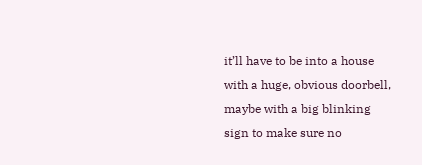it’ll have to be into a house with a huge, obvious doorbell, maybe with a big blinking sign to make sure no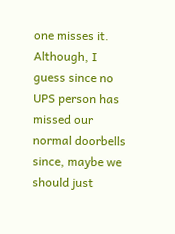one misses it. Although, I guess since no UPS person has missed our normal doorbells since, maybe we should just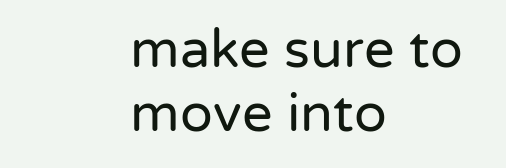make sure to move into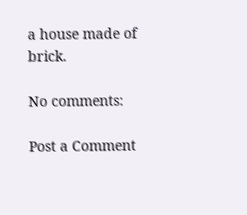a house made of brick.

No comments:

Post a Comment